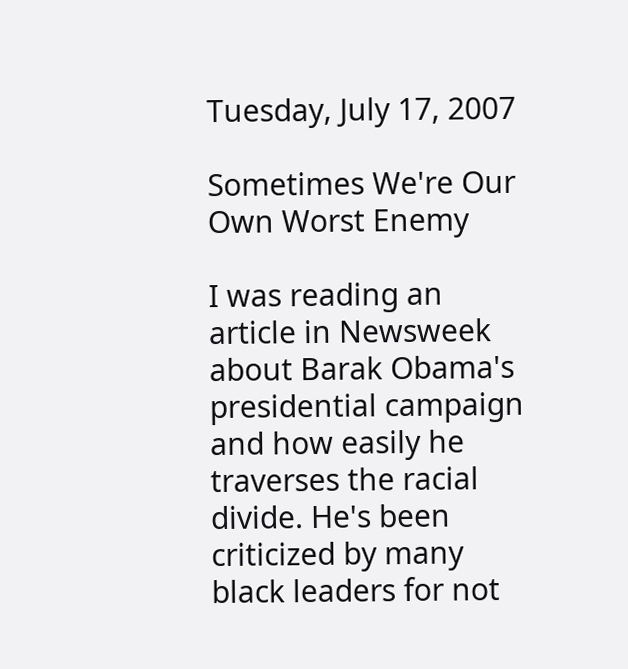Tuesday, July 17, 2007

Sometimes We're Our Own Worst Enemy

I was reading an article in Newsweek about Barak Obama's presidential campaign and how easily he traverses the racial divide. He's been criticized by many black leaders for not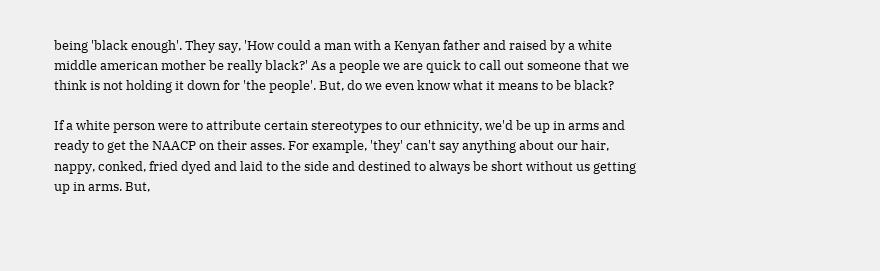being 'black enough'. They say, 'How could a man with a Kenyan father and raised by a white middle american mother be really black?' As a people we are quick to call out someone that we think is not holding it down for 'the people'. But, do we even know what it means to be black?

If a white person were to attribute certain stereotypes to our ethnicity, we'd be up in arms and ready to get the NAACP on their asses. For example, 'they' can't say anything about our hair, nappy, conked, fried dyed and laid to the side and destined to always be short without us getting up in arms. But,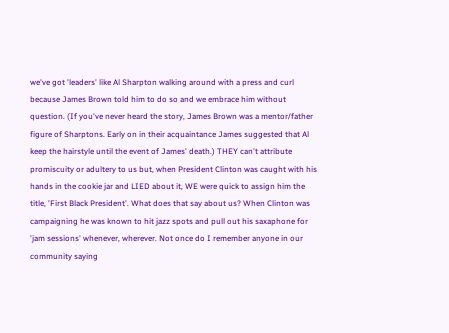we've got 'leaders' like Al Sharpton walking around with a press and curl because James Brown told him to do so and we embrace him without question. (If you've never heard the story, James Brown was a mentor/father figure of Sharptons. Early on in their acquaintance James suggested that Al keep the hairstyle until the event of James' death.) THEY can't attribute promiscuity or adultery to us but, when President Clinton was caught with his hands in the cookie jar and LIED about it, WE were quick to assign him the title, 'First Black President'. What does that say about us? When Clinton was campaigning he was known to hit jazz spots and pull out his saxaphone for 'jam sessions' whenever, wherever. Not once do I remember anyone in our community saying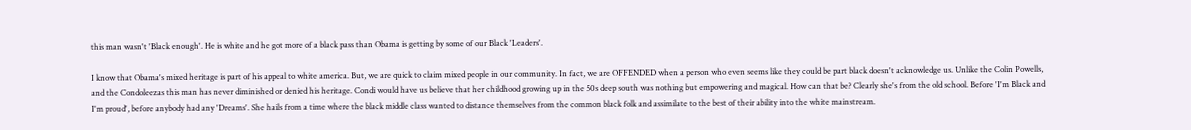this man wasn't 'Black enough'. He is white and he got more of a black pass than Obama is getting by some of our Black 'Leaders'.

I know that Obama's mixed heritage is part of his appeal to white america. But, we are quick to claim mixed people in our community. In fact, we are OFFENDED when a person who even seems like they could be part black doesn't acknowledge us. Unlike the Colin Powells, and the Condoleezas this man has never diminished or denied his heritage. Condi would have us believe that her childhood growing up in the 50s deep south was nothing but empowering and magical. How can that be? Clearly she's from the old school. Before 'I'm Black and I'm proud', before anybody had any 'Dreams'. She hails from a time where the black middle class wanted to distance themselves from the common black folk and assimilate to the best of their ability into the white mainstream.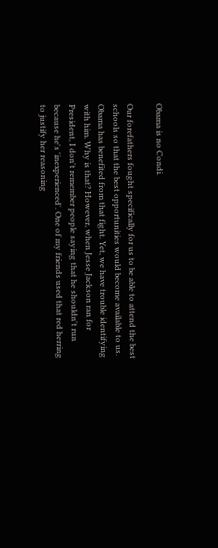Obama is no Condi.

Our forefathers fought specifically for us to be able to attend the best schools so that the best opportunities would become available to us. Obama has benefited from that fight. Yet, we have trouble identifying with him. Why is that? However, when Jesse Jackson ran for President, I don't remember people saying that he shouldn't run because he's 'inexperienced'. One of my friends used that red herring to justify her reasoning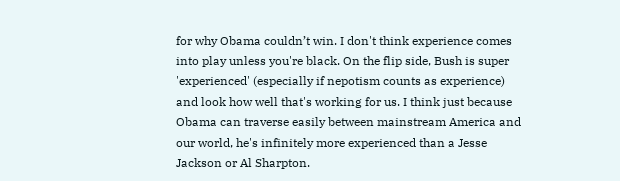for why Obama couldn’t win. I don't think experience comes into play unless you're black. On the flip side, Bush is super 'experienced' (especially if nepotism counts as experience) and look how well that's working for us. I think just because Obama can traverse easily between mainstream America and our world, he's infinitely more experienced than a Jesse Jackson or Al Sharpton.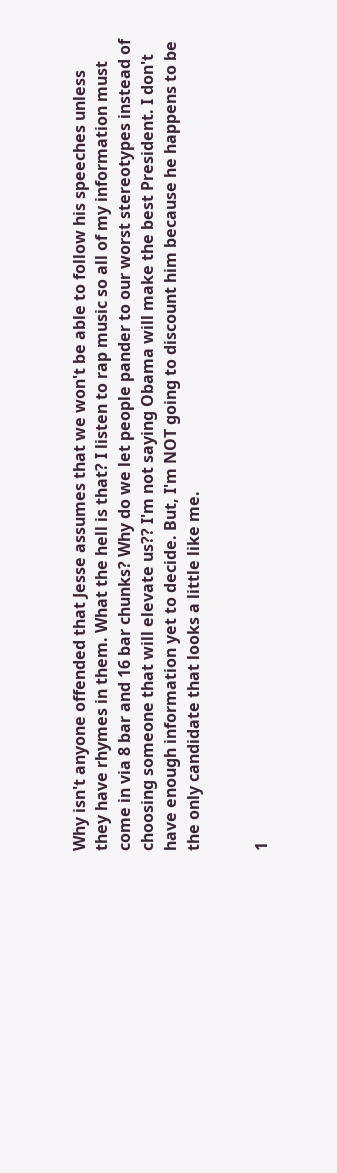Why isn't anyone offended that Jesse assumes that we won't be able to follow his speeches unless they have rhymes in them. What the hell is that? I listen to rap music so all of my information must come in via 8 bar and 16 bar chunks? Why do we let people pander to our worst stereotypes instead of choosing someone that will elevate us?? I'm not saying Obama will make the best President. I don't have enough information yet to decide. But, I'm NOT going to discount him because he happens to be the only candidate that looks a little like me.


1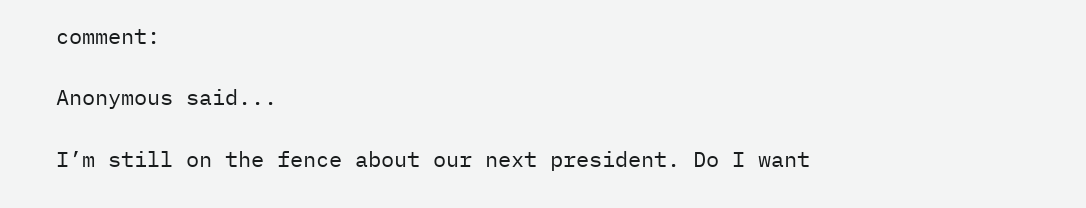comment:

Anonymous said...

I’m still on the fence about our next president. Do I want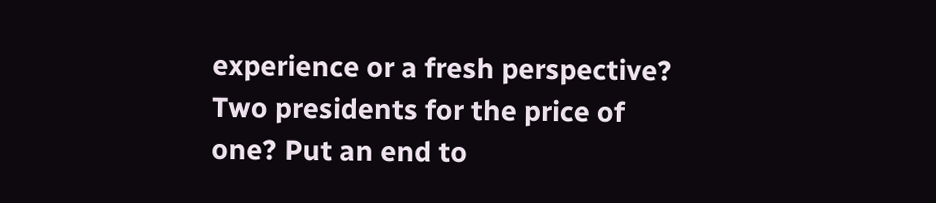experience or a fresh perspective? Two presidents for the price of one? Put an end to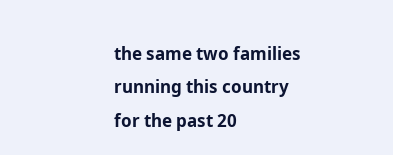the same two families running this country for the past 20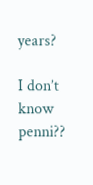years?

I don’t know penni??